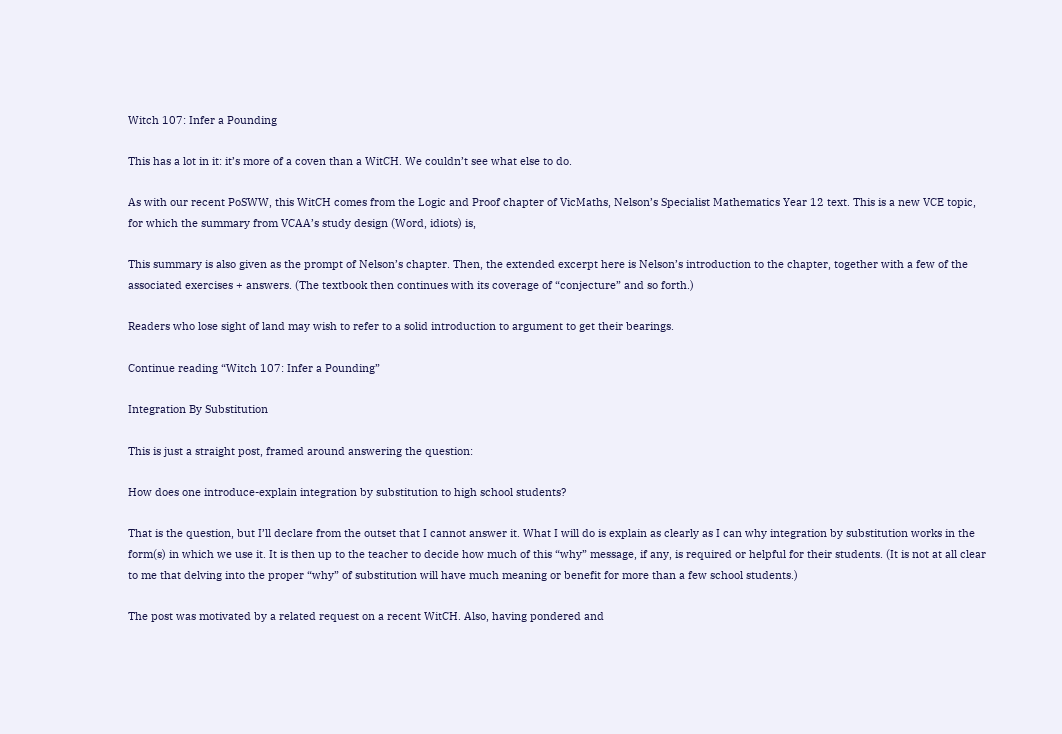Witch 107: Infer a Pounding

This has a lot in it: it’s more of a coven than a WitCH. We couldn’t see what else to do.

As with our recent PoSWW, this WitCH comes from the Logic and Proof chapter of VicMaths, Nelson’s Specialist Mathematics Year 12 text. This is a new VCE topic, for which the summary from VCAA’s study design (Word, idiots) is,

This summary is also given as the prompt of Nelson’s chapter. Then, the extended excerpt here is Nelson’s introduction to the chapter, together with a few of the associated exercises + answers. (The textbook then continues with its coverage of “conjecture” and so forth.)

Readers who lose sight of land may wish to refer to a solid introduction to argument to get their bearings.

Continue reading “Witch 107: Infer a Pounding”

Integration By Substitution

This is just a straight post, framed around answering the question:

How does one introduce-explain integration by substitution to high school students?

That is the question, but I’ll declare from the outset that I cannot answer it. What I will do is explain as clearly as I can why integration by substitution works in the form(s) in which we use it. It is then up to the teacher to decide how much of this “why” message, if any, is required or helpful for their students. (It is not at all clear to me that delving into the proper “why” of substitution will have much meaning or benefit for more than a few school students.)

The post was motivated by a related request on a recent WitCH. Also, having pondered and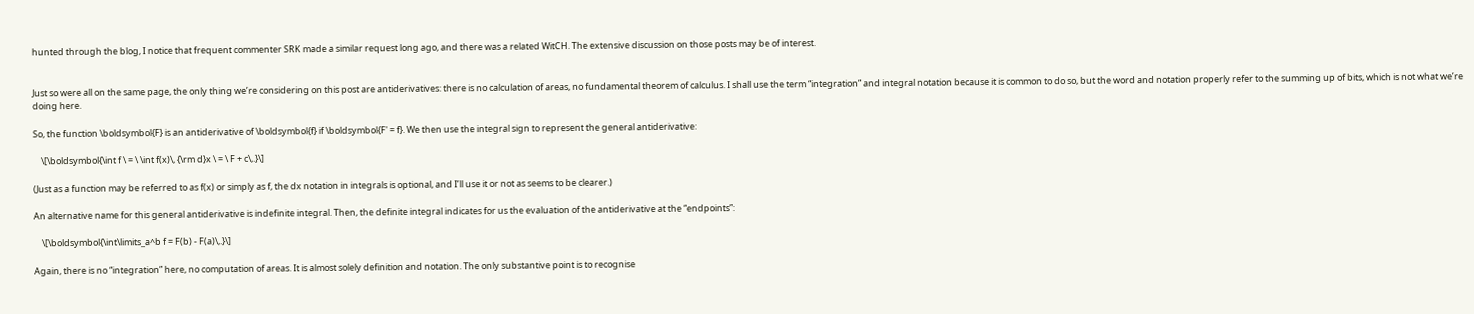hunted through the blog, I notice that frequent commenter SRK made a similar request long ago, and there was a related WitCH. The extensive discussion on those posts may be of interest.


Just so were all on the same page, the only thing we’re considering on this post are antiderivatives: there is no calculation of areas, no fundamental theorem of calculus. I shall use the term “integration” and integral notation because it is common to do so, but the word and notation properly refer to the summing up of bits, which is not what we’re doing here.

So, the function \boldsymbol{F} is an antiderivative of \boldsymbol{f} if \boldsymbol{F' = f}. We then use the integral sign to represent the general antiderivative:

    \[\boldsymbol{\int f \ = \ \int f(x)\, {\rm d}x \ = \ F + c\,.}\]

(Just as a function may be referred to as f(x) or simply as f, the dx notation in integrals is optional, and I’ll use it or not as seems to be clearer.)

An alternative name for this general antiderivative is indefinite integral. Then, the definite integral indicates for us the evaluation of the antiderivative at the “endpoints”:

    \[\boldsymbol{\int\limits_a^b f = F(b) - F(a)\,.}\]

Again, there is no “integration” here, no computation of areas. It is almost solely definition and notation. The only substantive point is to recognise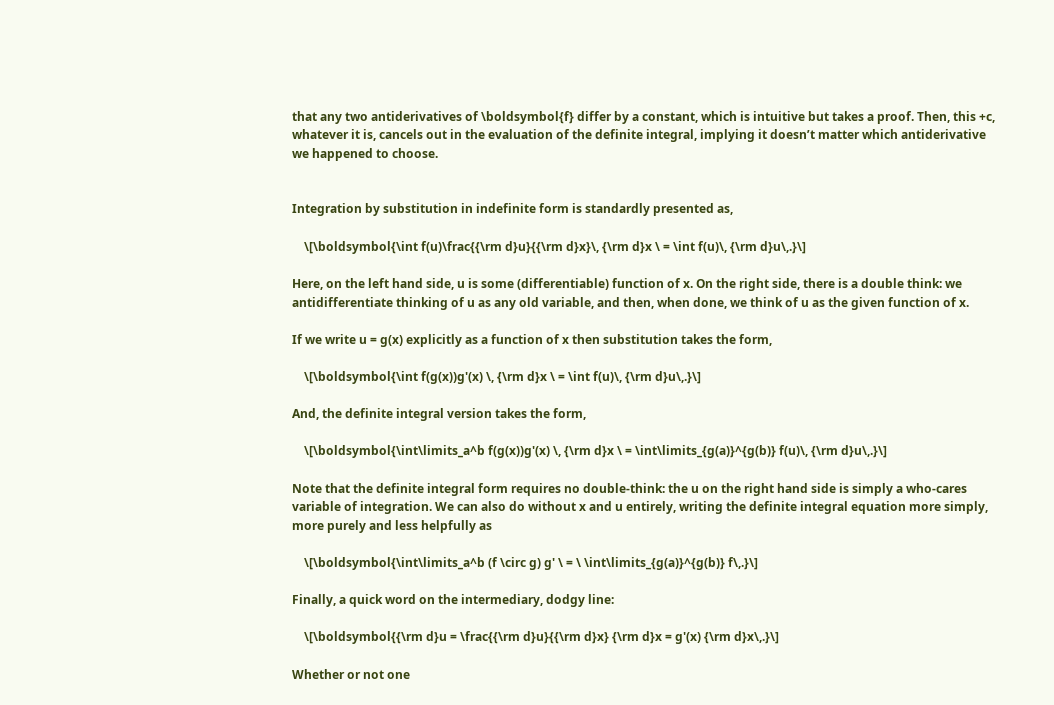that any two antiderivatives of \boldsymbol{f} differ by a constant, which is intuitive but takes a proof. Then, this +c, whatever it is, cancels out in the evaluation of the definite integral, implying it doesn’t matter which antiderivative we happened to choose.


Integration by substitution in indefinite form is standardly presented as,

    \[\boldsymbol{\int f(u)\frac{{\rm d}u}{{\rm d}x}\, {\rm d}x \ = \int f(u)\, {\rm d}u\,.}\]

Here, on the left hand side, u is some (differentiable) function of x. On the right side, there is a double think: we antidifferentiate thinking of u as any old variable, and then, when done, we think of u as the given function of x.

If we write u = g(x) explicitly as a function of x then substitution takes the form,

    \[\boldsymbol{\int f(g(x))g'(x) \, {\rm d}x \ = \int f(u)\, {\rm d}u\,.}\]

And, the definite integral version takes the form,

    \[\boldsymbol{\int\limits_a^b f(g(x))g'(x) \, {\rm d}x \ = \int\limits_{g(a)}^{g(b)} f(u)\, {\rm d}u\,.}\]

Note that the definite integral form requires no double-think: the u on the right hand side is simply a who-cares variable of integration. We can also do without x and u entirely, writing the definite integral equation more simply, more purely and less helpfully as

    \[\boldsymbol{\int\limits_a^b (f \circ g) g' \ = \ \int\limits_{g(a)}^{g(b)} f\,.}\]

Finally, a quick word on the intermediary, dodgy line:

    \[\boldsymbol{{\rm d}u = \frac{{\rm d}u}{{\rm d}x} {\rm d}x = g'(x) {\rm d}x\,.}\]

Whether or not one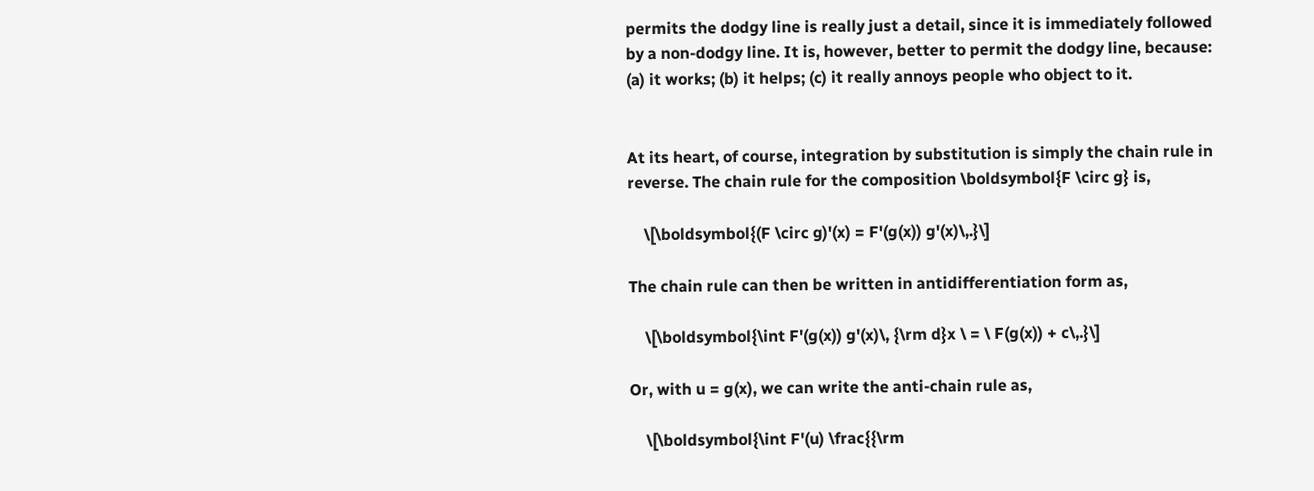permits the dodgy line is really just a detail, since it is immediately followed by a non-dodgy line. It is, however, better to permit the dodgy line, because: (a) it works; (b) it helps; (c) it really annoys people who object to it.


At its heart, of course, integration by substitution is simply the chain rule in reverse. The chain rule for the composition \boldsymbol{F \circ g} is,

    \[\boldsymbol{(F \circ g)'(x) = F'(g(x)) g'(x)\,.}\]

The chain rule can then be written in antidifferentiation form as,

    \[\boldsymbol{\int F'(g(x)) g'(x)\, {\rm d}x \ = \ F(g(x)) + c\,.}\]

Or, with u = g(x), we can write the anti-chain rule as,

    \[\boldsymbol{\int F'(u) \frac{{\rm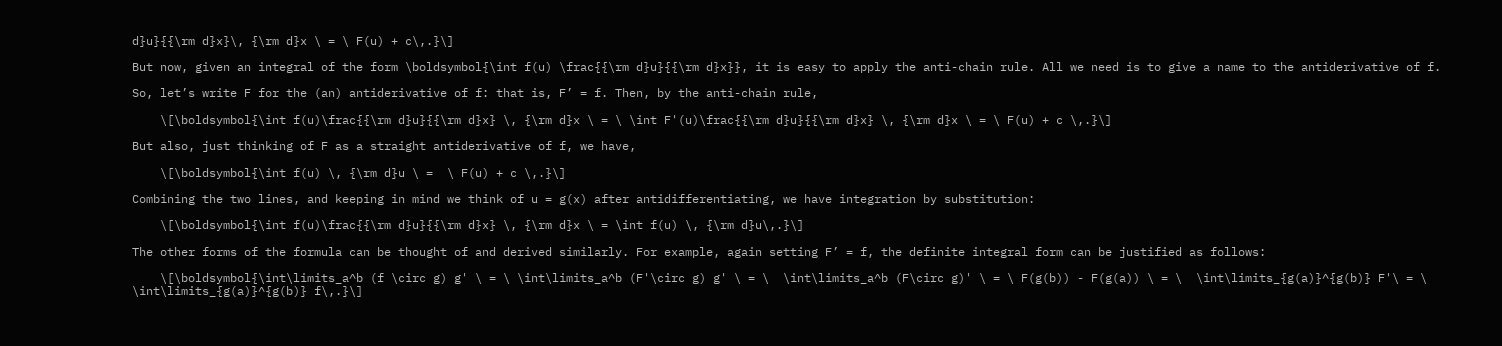d}u}{{\rm d}x}\, {\rm d}x \ = \ F(u) + c\,.}\]

But now, given an integral of the form \boldsymbol{\int f(u) \frac{{\rm d}u}{{\rm d}x}}, it is easy to apply the anti-chain rule. All we need is to give a name to the antiderivative of f.

So, let’s write F for the (an) antiderivative of f: that is, F’ = f. Then, by the anti-chain rule,

    \[\boldsymbol{\int f(u)\frac{{\rm d}u}{{\rm d}x} \, {\rm d}x \ = \ \int F'(u)\frac{{\rm d}u}{{\rm d}x} \, {\rm d}x \ = \ F(u) + c \,.}\]

But also, just thinking of F as a straight antiderivative of f, we have,

    \[\boldsymbol{\int f(u) \, {\rm d}u \ =  \ F(u) + c \,.}\]

Combining the two lines, and keeping in mind we think of u = g(x) after antidifferentiating, we have integration by substitution:

    \[\boldsymbol{\int f(u)\frac{{\rm d}u}{{\rm d}x} \, {\rm d}x \ = \int f(u) \, {\rm d}u\,.}\]

The other forms of the formula can be thought of and derived similarly. For example, again setting F’ = f, the definite integral form can be justified as follows:

    \[\boldsymbol{\int\limits_a^b (f \circ g) g' \ = \ \int\limits_a^b (F'\circ g) g' \ = \  \int\limits_a^b (F\circ g)' \ = \ F(g(b)) - F(g(a)) \ = \  \int\limits_{g(a)}^{g(b)} F'\ = \ \int\limits_{g(a)}^{g(b)} f\,.}\]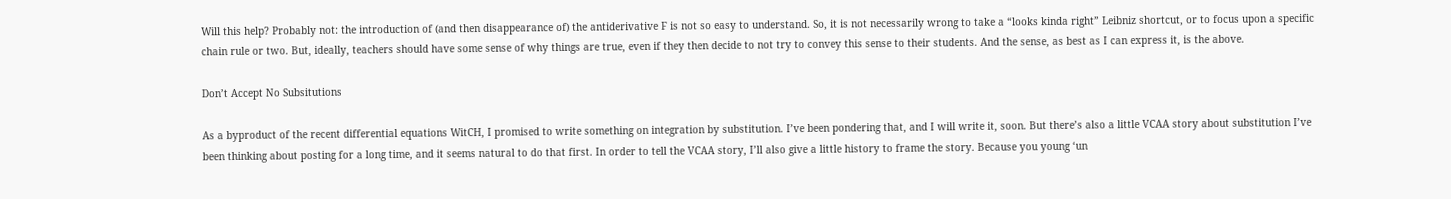Will this help? Probably not: the introduction of (and then disappearance of) the antiderivative F is not so easy to understand. So, it is not necessarily wrong to take a “looks kinda right” Leibniz shortcut, or to focus upon a specific chain rule or two. But, ideally, teachers should have some sense of why things are true, even if they then decide to not try to convey this sense to their students. And the sense, as best as I can express it, is the above.

Don’t Accept No Subsitutions

As a byproduct of the recent differential equations WitCH, I promised to write something on integration by substitution. I’ve been pondering that, and I will write it, soon. But there’s also a little VCAA story about substitution I’ve been thinking about posting for a long time, and it seems natural to do that first. In order to tell the VCAA story, I’ll also give a little history to frame the story. Because you young ‘un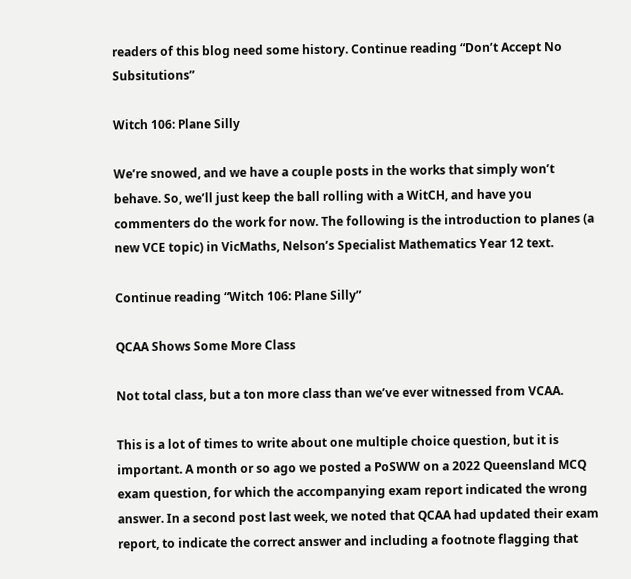readers of this blog need some history. Continue reading “Don’t Accept No Subsitutions”

Witch 106: Plane Silly

We’re snowed, and we have a couple posts in the works that simply won’t behave. So, we’ll just keep the ball rolling with a WitCH, and have you commenters do the work for now. The following is the introduction to planes (a new VCE topic) in VicMaths, Nelson’s Specialist Mathematics Year 12 text.

Continue reading “Witch 106: Plane Silly”

QCAA Shows Some More Class

Not total class, but a ton more class than we’ve ever witnessed from VCAA.

This is a lot of times to write about one multiple choice question, but it is important. A month or so ago we posted a PoSWW on a 2022 Queensland MCQ exam question, for which the accompanying exam report indicated the wrong answer. In a second post last week, we noted that QCAA had updated their exam report, to indicate the correct answer and including a footnote flagging that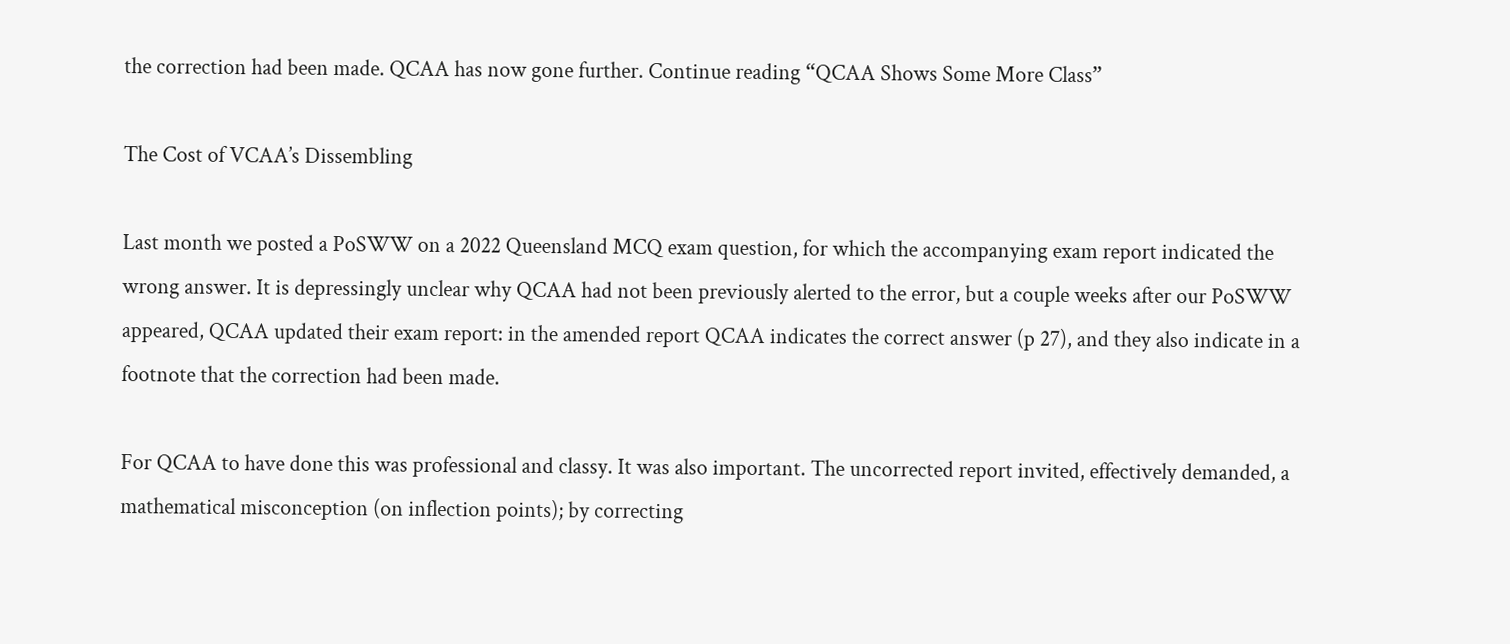the correction had been made. QCAA has now gone further. Continue reading “QCAA Shows Some More Class”

The Cost of VCAA’s Dissembling

Last month we posted a PoSWW on a 2022 Queensland MCQ exam question, for which the accompanying exam report indicated the wrong answer. It is depressingly unclear why QCAA had not been previously alerted to the error, but a couple weeks after our PoSWW appeared, QCAA updated their exam report: in the amended report QCAA indicates the correct answer (p 27), and they also indicate in a footnote that the correction had been made.

For QCAA to have done this was professional and classy. It was also important. The uncorrected report invited, effectively demanded, a mathematical misconception (on inflection points); by correcting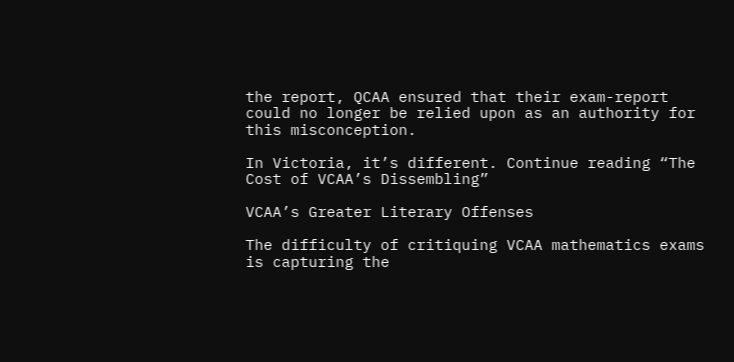the report, QCAA ensured that their exam-report could no longer be relied upon as an authority for this misconception.

In Victoria, it’s different. Continue reading “The Cost of VCAA’s Dissembling”

VCAA’s Greater Literary Offenses

The difficulty of critiquing VCAA mathematics exams is capturing the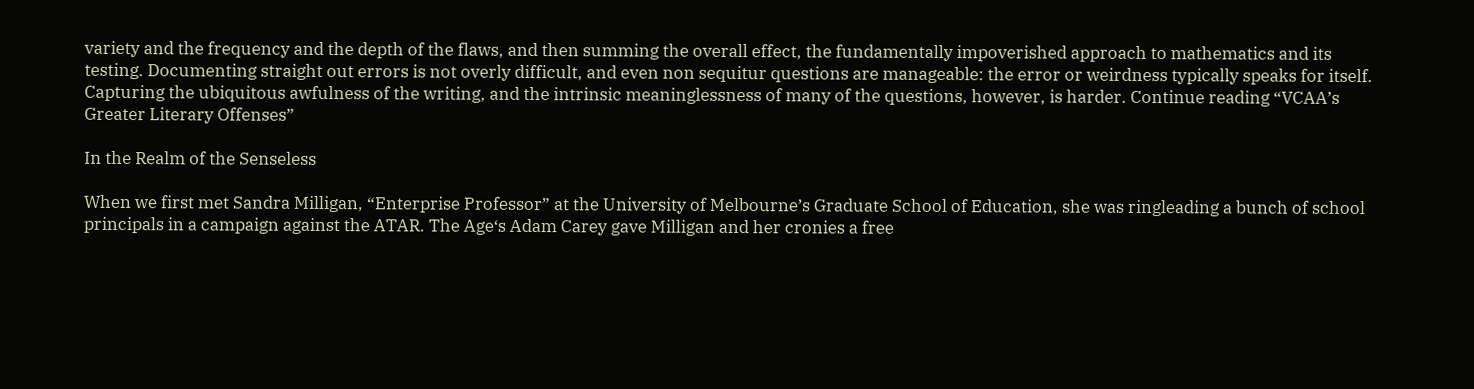variety and the frequency and the depth of the flaws, and then summing the overall effect, the fundamentally impoverished approach to mathematics and its testing. Documenting straight out errors is not overly difficult, and even non sequitur questions are manageable: the error or weirdness typically speaks for itself. Capturing the ubiquitous awfulness of the writing, and the intrinsic meaninglessness of many of the questions, however, is harder. Continue reading “VCAA’s Greater Literary Offenses”

In the Realm of the Senseless

When we first met Sandra Milligan, “Enterprise Professor” at the University of Melbourne’s Graduate School of Education, she was ringleading a bunch of school principals in a campaign against the ATAR. The Age‘s Adam Carey gave Milligan and her cronies a free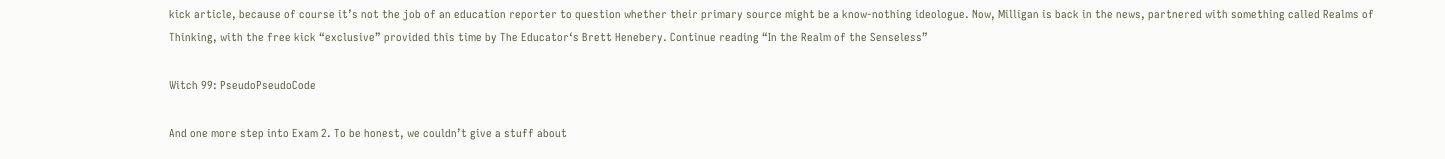kick article, because of course it’s not the job of an education reporter to question whether their primary source might be a know-nothing ideologue. Now, Milligan is back in the news, partnered with something called Realms of Thinking, with the free kick “exclusive” provided this time by The Educator‘s Brett Henebery. Continue reading “In the Realm of the Senseless”

Witch 99: PseudoPseudoCode

And one more step into Exam 2. To be honest, we couldn’t give a stuff about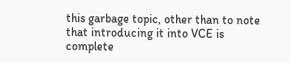this garbage topic, other than to note that introducing it into VCE is complete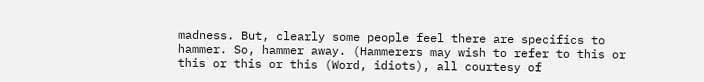madness. But, clearly some people feel there are specifics to hammer. So, hammer away. (Hammerers may wish to refer to this or this or this or this (Word, idiots), all courtesy of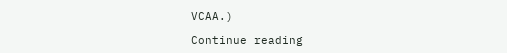VCAA.)

Continue reading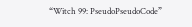“Witch 99: PseudoPseudoCode”